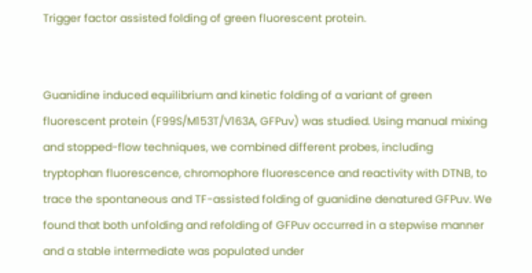Trigger factor assisted folding of green fluorescent protein.


Guanidine induced equilibrium and kinetic folding of a variant of green fluorescent protein (F99S/M153T/V163A, GFPuv) was studied. Using manual mixing and stopped-flow techniques, we combined different probes, including tryptophan fluorescence, chromophore fluorescence and reactivity with DTNB, to trace the spontaneous and TF-assisted folding of guanidine denatured GFPuv. We found that both unfolding and refolding of GFPuv occurred in a stepwise manner and a stable intermediate was populated under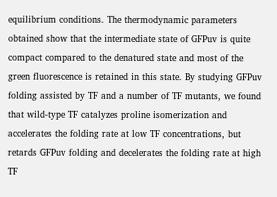equilibrium conditions. The thermodynamic parameters obtained show that the intermediate state of GFPuv is quite compact compared to the denatured state and most of the green fluorescence is retained in this state. By studying GFPuv folding assisted by TF and a number of TF mutants, we found that wild-type TF catalyzes proline isomerization and accelerates the folding rate at low TF concentrations, but retards GFPuv folding and decelerates the folding rate at high TF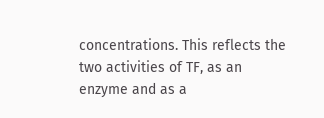concentrations. This reflects the two activities of TF, as an enzyme and as a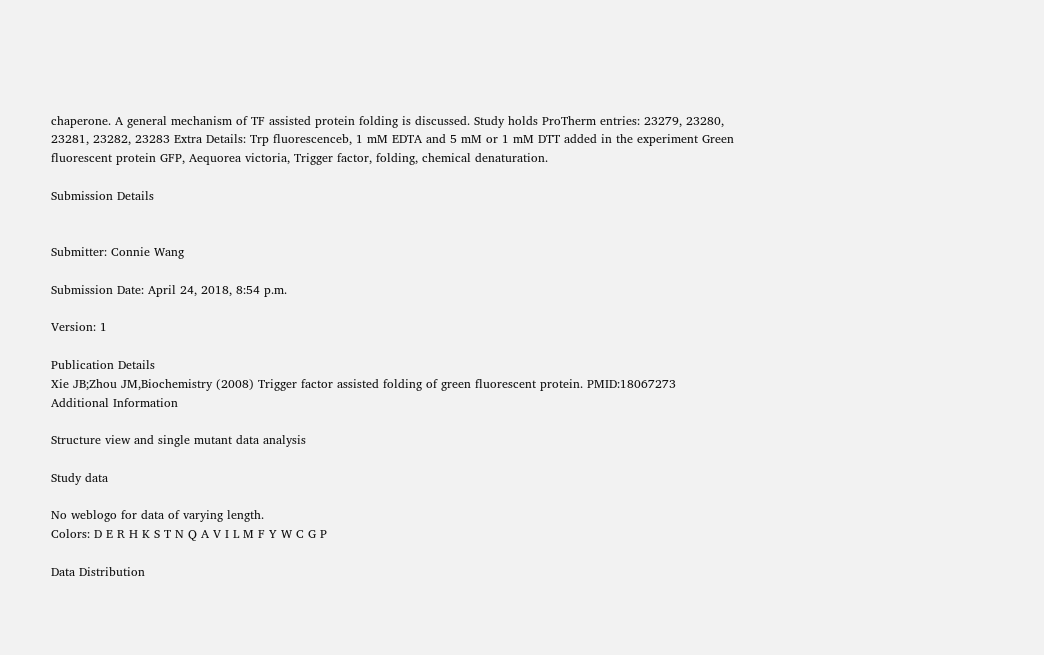chaperone. A general mechanism of TF assisted protein folding is discussed. Study holds ProTherm entries: 23279, 23280, 23281, 23282, 23283 Extra Details: Trp fluorescenceb, 1 mM EDTA and 5 mM or 1 mM DTT added in the experiment Green fluorescent protein GFP, Aequorea victoria, Trigger factor, folding, chemical denaturation.

Submission Details


Submitter: Connie Wang

Submission Date: April 24, 2018, 8:54 p.m.

Version: 1

Publication Details
Xie JB;Zhou JM,Biochemistry (2008) Trigger factor assisted folding of green fluorescent protein. PMID:18067273
Additional Information

Structure view and single mutant data analysis

Study data

No weblogo for data of varying length.
Colors: D E R H K S T N Q A V I L M F Y W C G P

Data Distribution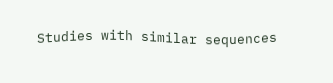Studies with similar sequences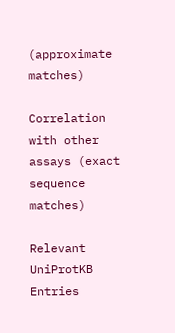(approximate matches)

Correlation with other assays (exact sequence matches)

Relevant UniProtKB Entries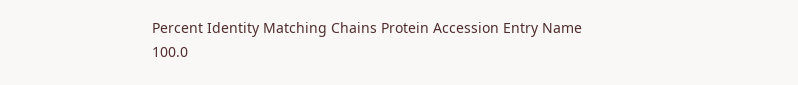Percent Identity Matching Chains Protein Accession Entry Name
100.0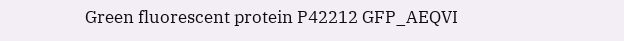Green fluorescent protein P42212 GFP_AEQVI